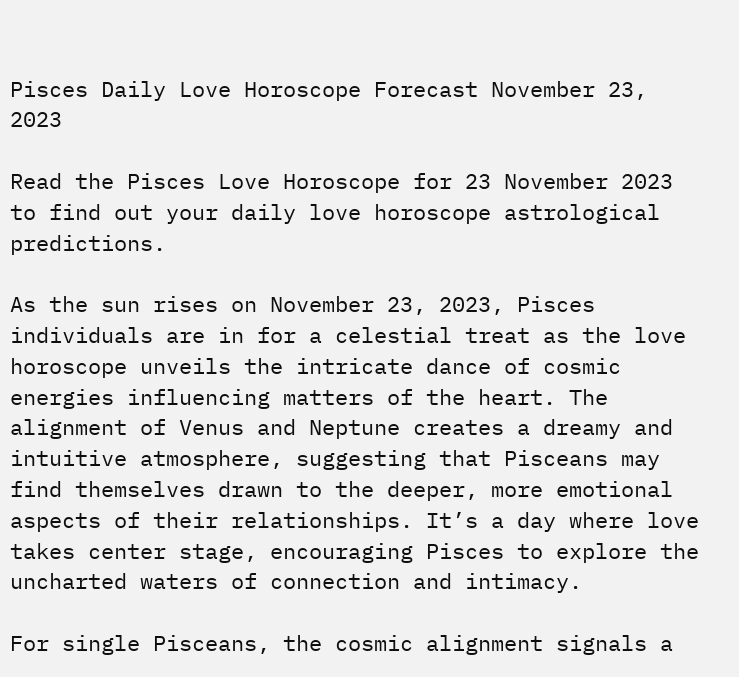Pisces Daily Love Horoscope Forecast November 23, 2023

Read the Pisces Love Horoscope for 23 November 2023 to find out your daily love horoscope astrological predictions.

As the sun rises on November 23, 2023, Pisces individuals are in for a celestial treat as the love horoscope unveils the intricate dance of cosmic energies influencing matters of the heart. The alignment of Venus and Neptune creates a dreamy and intuitive atmosphere, suggesting that Pisceans may find themselves drawn to the deeper, more emotional aspects of their relationships. It’s a day where love takes center stage, encouraging Pisces to explore the uncharted waters of connection and intimacy.

For single Pisceans, the cosmic alignment signals a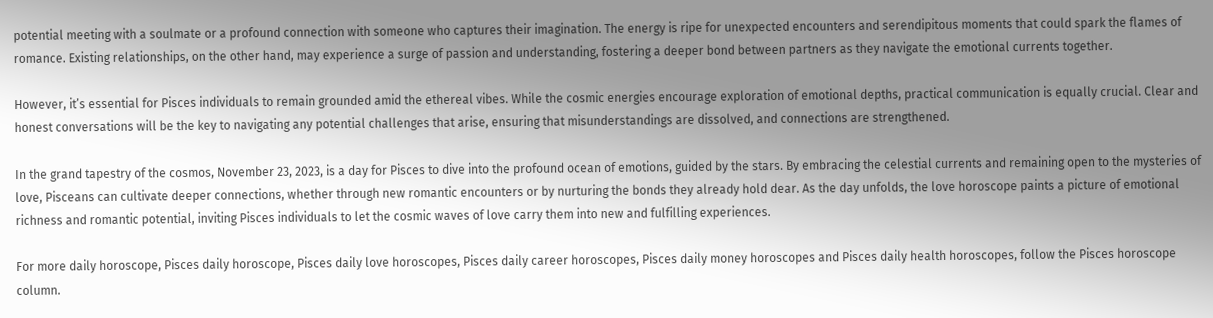potential meeting with a soulmate or a profound connection with someone who captures their imagination. The energy is ripe for unexpected encounters and serendipitous moments that could spark the flames of romance. Existing relationships, on the other hand, may experience a surge of passion and understanding, fostering a deeper bond between partners as they navigate the emotional currents together.

However, it’s essential for Pisces individuals to remain grounded amid the ethereal vibes. While the cosmic energies encourage exploration of emotional depths, practical communication is equally crucial. Clear and honest conversations will be the key to navigating any potential challenges that arise, ensuring that misunderstandings are dissolved, and connections are strengthened.

In the grand tapestry of the cosmos, November 23, 2023, is a day for Pisces to dive into the profound ocean of emotions, guided by the stars. By embracing the celestial currents and remaining open to the mysteries of love, Pisceans can cultivate deeper connections, whether through new romantic encounters or by nurturing the bonds they already hold dear. As the day unfolds, the love horoscope paints a picture of emotional richness and romantic potential, inviting Pisces individuals to let the cosmic waves of love carry them into new and fulfilling experiences.

For more daily horoscope, Pisces daily horoscope, Pisces daily love horoscopes, Pisces daily career horoscopes, Pisces daily money horoscopes and Pisces daily health horoscopes, follow the Pisces horoscope column.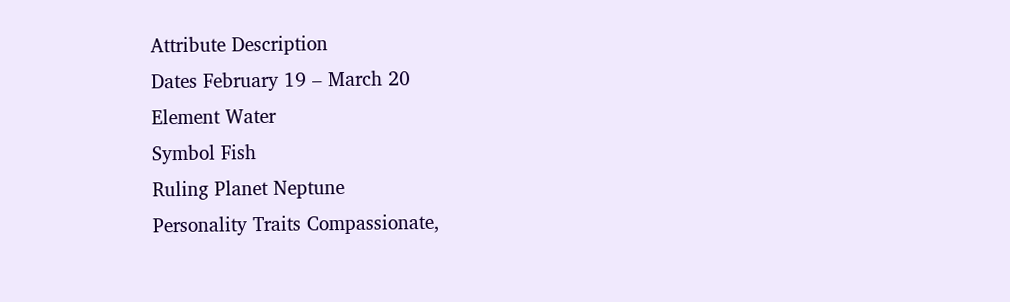Attribute Description
Dates February 19 – March 20
Element Water
Symbol Fish
Ruling Planet Neptune
Personality Traits Compassionate,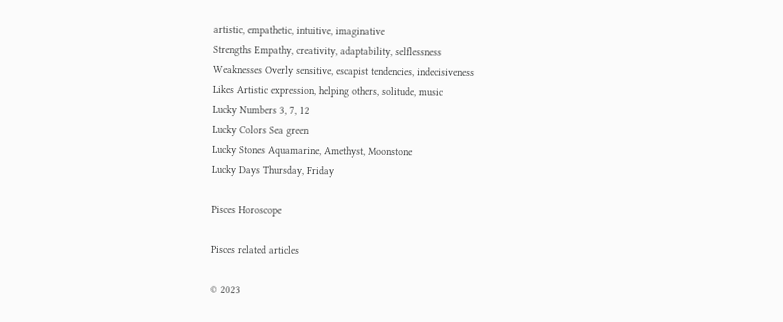artistic, empathetic, intuitive, imaginative
Strengths Empathy, creativity, adaptability, selflessness
Weaknesses Overly sensitive, escapist tendencies, indecisiveness
Likes Artistic expression, helping others, solitude, music
Lucky Numbers 3, 7, 12
Lucky Colors Sea green
Lucky Stones Aquamarine, Amethyst, Moonstone
Lucky Days Thursday, Friday

Pisces Horoscope

Pisces related articles

© 2023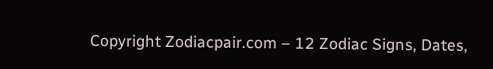Copyright Zodiacpair.com – 12 Zodiac Signs, Dates,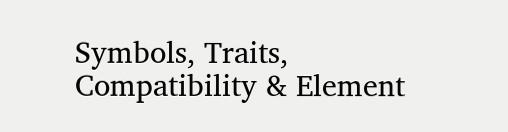Symbols, Traits, Compatibility & Element